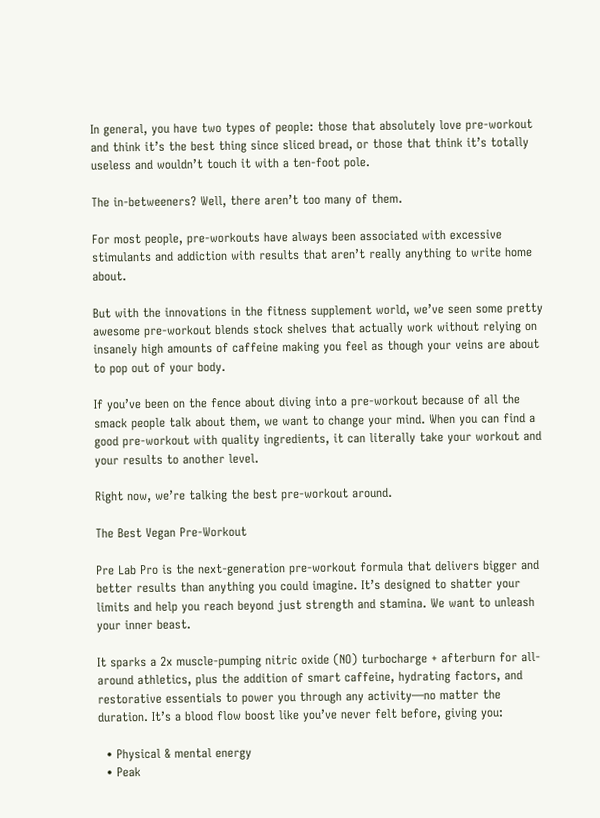In general, you have two types of people: those that absolutely love pre-workout and think it’s the best thing since sliced bread, or those that think it’s totally useless and wouldn’t touch it with a ten-foot pole.

The in-betweeners? Well, there aren’t too many of them.

For most people, pre-workouts have always been associated with excessive stimulants and addiction with results that aren’t really anything to write home about.

But with the innovations in the fitness supplement world, we’ve seen some pretty awesome pre-workout blends stock shelves that actually work without relying on insanely high amounts of caffeine making you feel as though your veins are about to pop out of your body.

If you’ve been on the fence about diving into a pre-workout because of all the smack people talk about them, we want to change your mind. When you can find a good pre-workout with quality ingredients, it can literally take your workout and your results to another level.

Right now, we’re talking the best pre-workout around.

The Best Vegan Pre-Workout

Pre Lab Pro is the next-generation pre-workout formula that delivers bigger and better results than anything you could imagine. It’s designed to shatter your limits and help you reach beyond just strength and stamina. We want to unleash your inner beast.

It sparks a 2x muscle-pumping nitric oxide (NO) turbocharge + afterburn for all-around athletics, plus the addition of smart caffeine, hydrating factors, and restorative essentials to power you through any activity—no matter the duration. It’s a blood flow boost like you’ve never felt before, giving you:

  • Physical & mental energy
  • Peak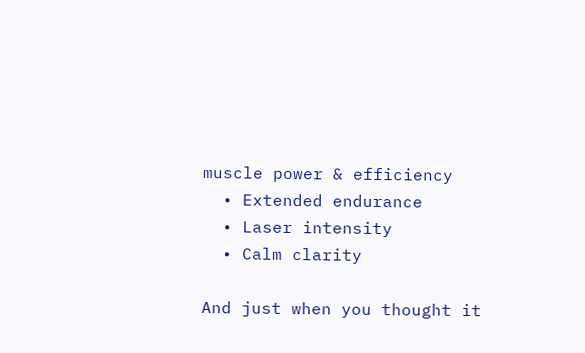muscle power & efficiency
  • Extended endurance
  • Laser intensity
  • Calm clarity

And just when you thought it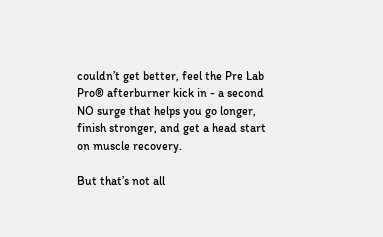couldn’t get better, feel the Pre Lab Pro® afterburner kick in - a second NO surge that helps you go longer, finish stronger, and get a head start on muscle recovery.

But that’s not all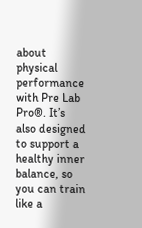about physical performance with Pre Lab Pro®. It’s also designed to support a healthy inner balance, so you can train like a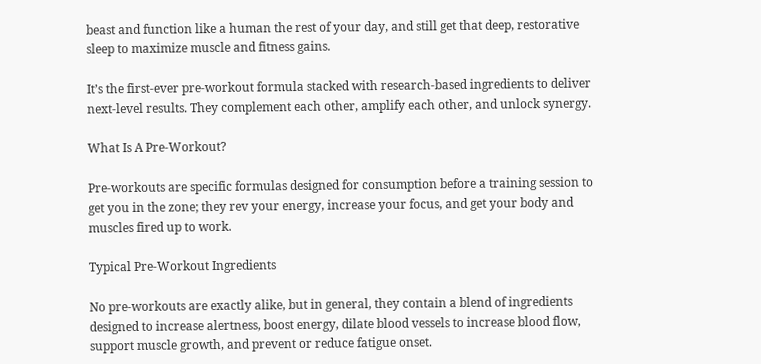beast and function like a human the rest of your day, and still get that deep, restorative sleep to maximize muscle and fitness gains.

It’s the first-ever pre-workout formula stacked with research-based ingredients to deliver next-level results. They complement each other, amplify each other, and unlock synergy.

What Is A Pre-Workout?

Pre-workouts are specific formulas designed for consumption before a training session to get you in the zone; they rev your energy, increase your focus, and get your body and muscles fired up to work.

Typical Pre-Workout Ingredients

No pre-workouts are exactly alike, but in general, they contain a blend of ingredients designed to increase alertness, boost energy, dilate blood vessels to increase blood flow, support muscle growth, and prevent or reduce fatigue onset.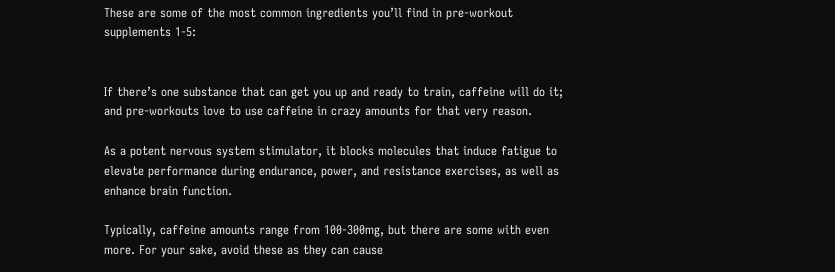These are some of the most common ingredients you’ll find in pre-workout supplements 1-5:


If there’s one substance that can get you up and ready to train, caffeine will do it; and pre-workouts love to use caffeine in crazy amounts for that very reason.

As a potent nervous system stimulator, it blocks molecules that induce fatigue to elevate performance during endurance, power, and resistance exercises, as well as enhance brain function.

Typically, caffeine amounts range from 100-300mg, but there are some with even more. For your sake, avoid these as they can cause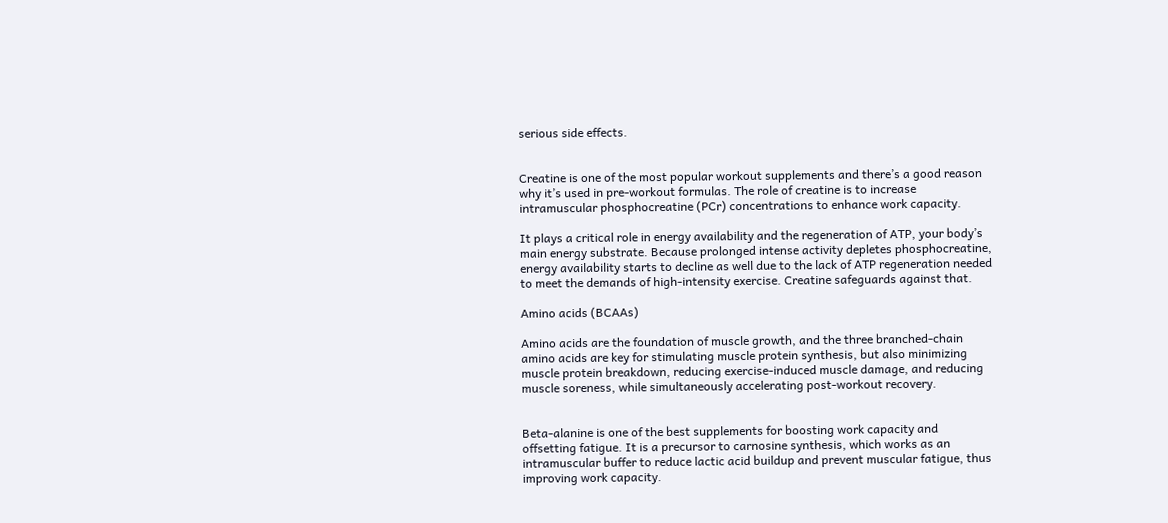serious side effects.


Creatine is one of the most popular workout supplements and there’s a good reason why it’s used in pre-workout formulas. The role of creatine is to increase intramuscular phosphocreatine (PCr) concentrations to enhance work capacity.

It plays a critical role in energy availability and the regeneration of ATP, your body’s main energy substrate. Because prolonged intense activity depletes phosphocreatine, energy availability starts to decline as well due to the lack of ATP regeneration needed to meet the demands of high-intensity exercise. Creatine safeguards against that.

Amino acids (BCAAs)

Amino acids are the foundation of muscle growth, and the three branched-chain amino acids are key for stimulating muscle protein synthesis, but also minimizing muscle protein breakdown, reducing exercise-induced muscle damage, and reducing muscle soreness, while simultaneously accelerating post-workout recovery.


Beta-alanine is one of the best supplements for boosting work capacity and offsetting fatigue. It is a precursor to carnosine synthesis, which works as an intramuscular buffer to reduce lactic acid buildup and prevent muscular fatigue, thus improving work capacity.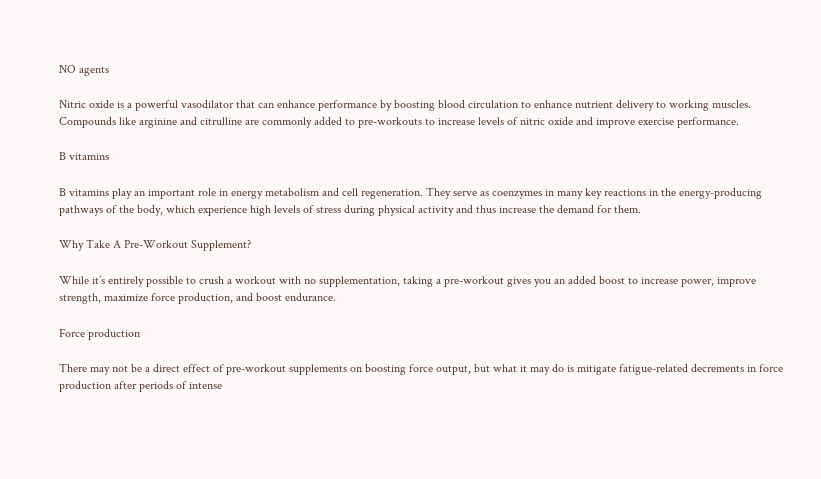NO agents

Nitric oxide is a powerful vasodilator that can enhance performance by boosting blood circulation to enhance nutrient delivery to working muscles. Compounds like arginine and citrulline are commonly added to pre-workouts to increase levels of nitric oxide and improve exercise performance.

B vitamins

B vitamins play an important role in energy metabolism and cell regeneration. They serve as coenzymes in many key reactions in the energy-producing pathways of the body, which experience high levels of stress during physical activity and thus increase the demand for them.

Why Take A Pre-Workout Supplement?

While it’s entirely possible to crush a workout with no supplementation, taking a pre-workout gives you an added boost to increase power, improve strength, maximize force production, and boost endurance.

Force production

There may not be a direct effect of pre-workout supplements on boosting force output, but what it may do is mitigate fatigue-related decrements in force production after periods of intense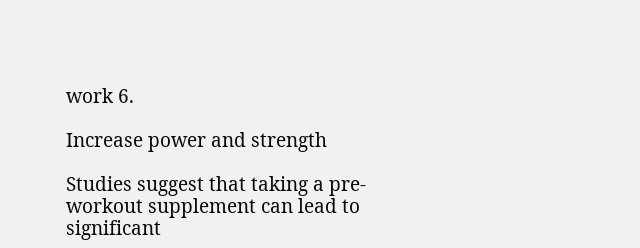work 6.

Increase power and strength

Studies suggest that taking a pre-workout supplement can lead to significant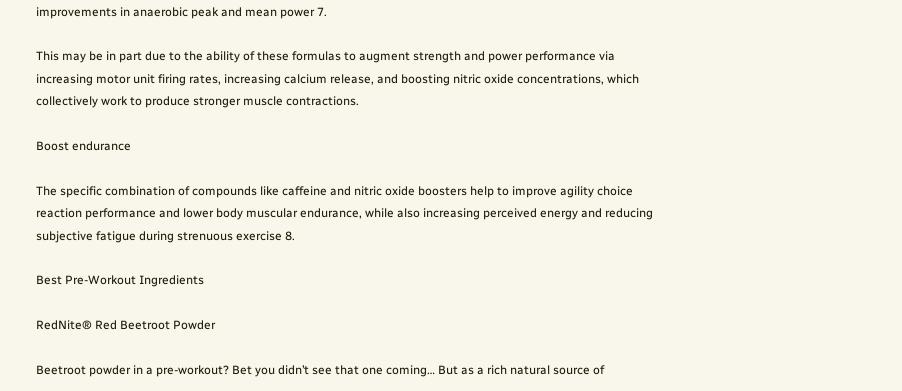improvements in anaerobic peak and mean power 7.

This may be in part due to the ability of these formulas to augment strength and power performance via increasing motor unit firing rates, increasing calcium release, and boosting nitric oxide concentrations, which collectively work to produce stronger muscle contractions.

Boost endurance

The specific combination of compounds like caffeine and nitric oxide boosters help to improve agility choice reaction performance and lower body muscular endurance, while also increasing perceived energy and reducing subjective fatigue during strenuous exercise 8.

Best Pre-Workout Ingredients

RedNite® Red Beetroot Powder

Beetroot powder in a pre-workout? Bet you didn’t see that one coming… But as a rich natural source of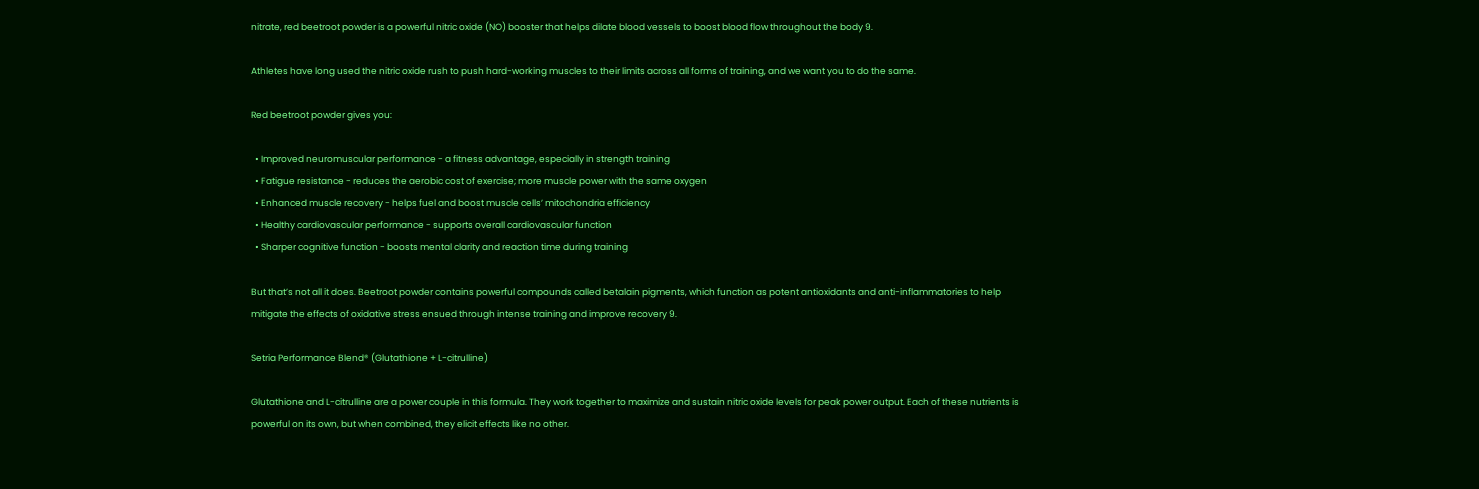nitrate, red beetroot powder is a powerful nitric oxide (NO) booster that helps dilate blood vessels to boost blood flow throughout the body 9.

Athletes have long used the nitric oxide rush to push hard-working muscles to their limits across all forms of training, and we want you to do the same.

Red beetroot powder gives you:

  • Improved neuromuscular performance - a fitness advantage, especially in strength training
  • Fatigue resistance - reduces the aerobic cost of exercise; more muscle power with the same oxygen
  • Enhanced muscle recovery - helps fuel and boost muscle cells’ mitochondria efficiency
  • Healthy cardiovascular performance - supports overall cardiovascular function
  • Sharper cognitive function - boosts mental clarity and reaction time during training

But that’s not all it does. Beetroot powder contains powerful compounds called betalain pigments, which function as potent antioxidants and anti-inflammatories to help mitigate the effects of oxidative stress ensued through intense training and improve recovery 9.

Setria Performance Blend® (Glutathione + L-citrulline)

Glutathione and L-citrulline are a power couple in this formula. They work together to maximize and sustain nitric oxide levels for peak power output. Each of these nutrients is powerful on its own, but when combined, they elicit effects like no other.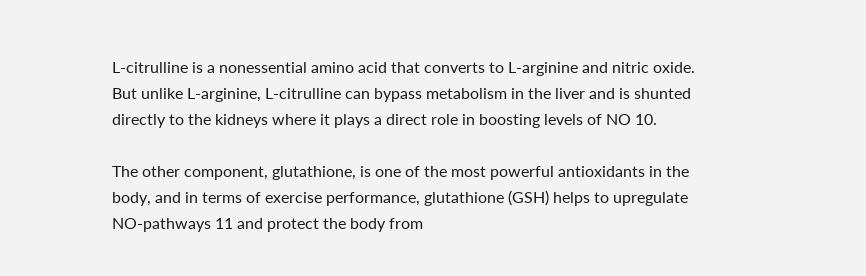L-citrulline is a nonessential amino acid that converts to L-arginine and nitric oxide. But unlike L-arginine, L-citrulline can bypass metabolism in the liver and is shunted directly to the kidneys where it plays a direct role in boosting levels of NO 10.

The other component, glutathione, is one of the most powerful antioxidants in the body, and in terms of exercise performance, glutathione (GSH) helps to upregulate NO-pathways 11 and protect the body from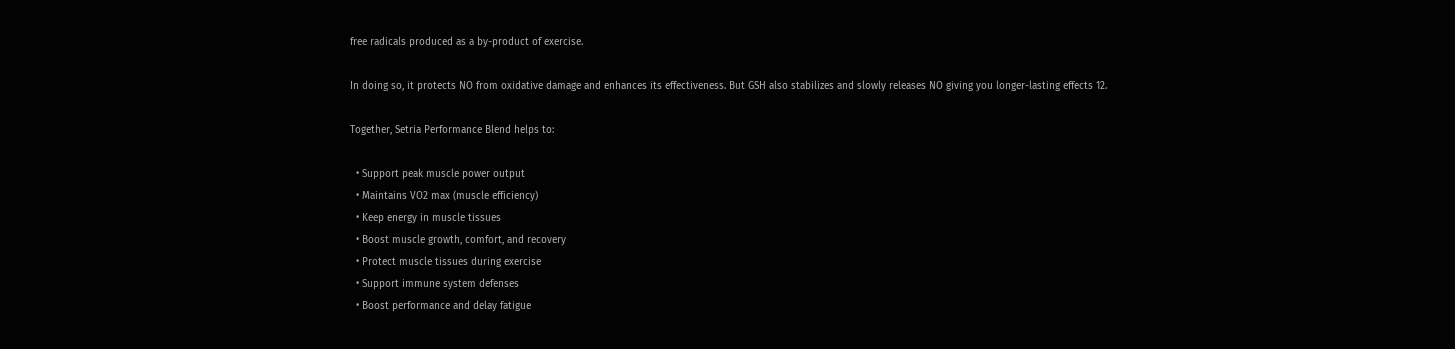free radicals produced as a by-product of exercise.

In doing so, it protects NO from oxidative damage and enhances its effectiveness. But GSH also stabilizes and slowly releases NO giving you longer-lasting effects 12.

Together, Setria Performance Blend helps to:

  • Support peak muscle power output
  • Maintains VO2 max (muscle efficiency)
  • Keep energy in muscle tissues
  • Boost muscle growth, comfort, and recovery
  • Protect muscle tissues during exercise
  • Support immune system defenses
  • Boost performance and delay fatigue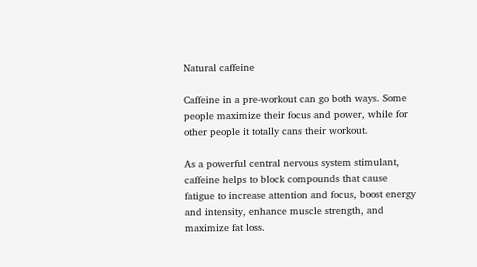Natural caffeine

Caffeine in a pre-workout can go both ways. Some people maximize their focus and power, while for other people it totally cans their workout.

As a powerful central nervous system stimulant, caffeine helps to block compounds that cause fatigue to increase attention and focus, boost energy and intensity, enhance muscle strength, and maximize fat loss.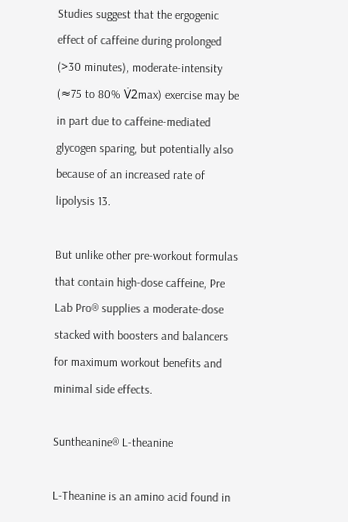Studies suggest that the ergogenic effect of caffeine during prolonged (>30 minutes), moderate-intensity (≈75 to 80% V̇2max) exercise may be in part due to caffeine-mediated glycogen sparing, but potentially also because of an increased rate of lipolysis 13.

But unlike other pre-workout formulas that contain high-dose caffeine, Pre Lab Pro® supplies a moderate-dose stacked with boosters and balancers for maximum workout benefits and minimal side effects.

Suntheanine® L-theanine

L-Theanine is an amino acid found in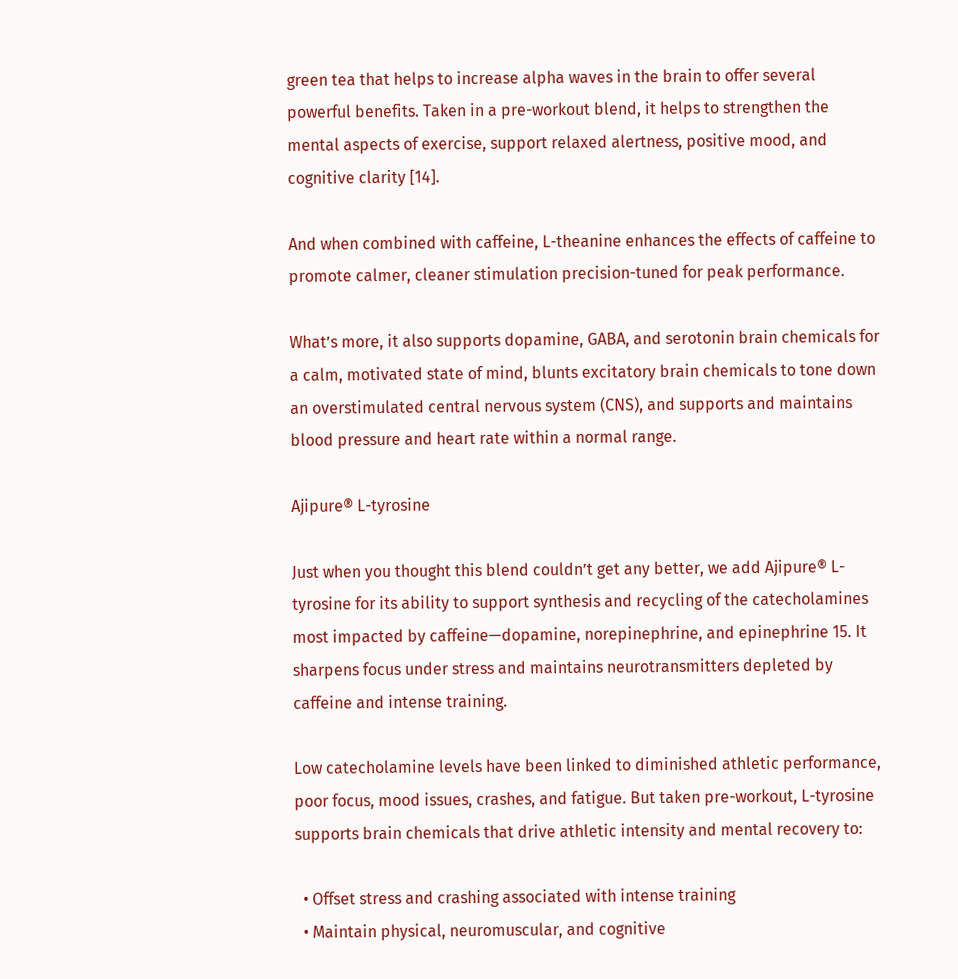green tea that helps to increase alpha waves in the brain to offer several powerful benefits. Taken in a pre-workout blend, it helps to strengthen the mental aspects of exercise, support relaxed alertness, positive mood, and cognitive clarity [14].

And when combined with caffeine, L-theanine enhances the effects of caffeine to promote calmer, cleaner stimulation precision-tuned for peak performance.

What’s more, it also supports dopamine, GABA, and serotonin brain chemicals for a calm, motivated state of mind, blunts excitatory brain chemicals to tone down an overstimulated central nervous system (CNS), and supports and maintains blood pressure and heart rate within a normal range.

Ajipure® L-tyrosine

Just when you thought this blend couldn’t get any better, we add Ajipure® L-tyrosine for its ability to support synthesis and recycling of the catecholamines most impacted by caffeine—dopamine, norepinephrine, and epinephrine 15. It sharpens focus under stress and maintains neurotransmitters depleted by caffeine and intense training.

Low catecholamine levels have been linked to diminished athletic performance, poor focus, mood issues, crashes, and fatigue. But taken pre-workout, L-tyrosine supports brain chemicals that drive athletic intensity and mental recovery to:

  • Offset stress and crashing associated with intense training
  • Maintain physical, neuromuscular, and cognitive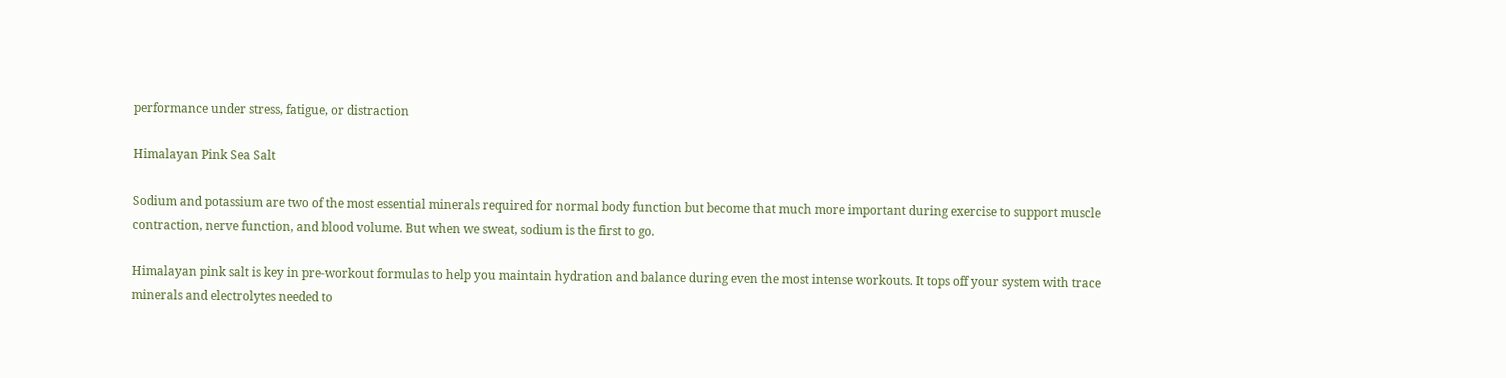performance under stress, fatigue, or distraction

Himalayan Pink Sea Salt

Sodium and potassium are two of the most essential minerals required for normal body function but become that much more important during exercise to support muscle contraction, nerve function, and blood volume. But when we sweat, sodium is the first to go.

Himalayan pink salt is key in pre-workout formulas to help you maintain hydration and balance during even the most intense workouts. It tops off your system with trace minerals and electrolytes needed to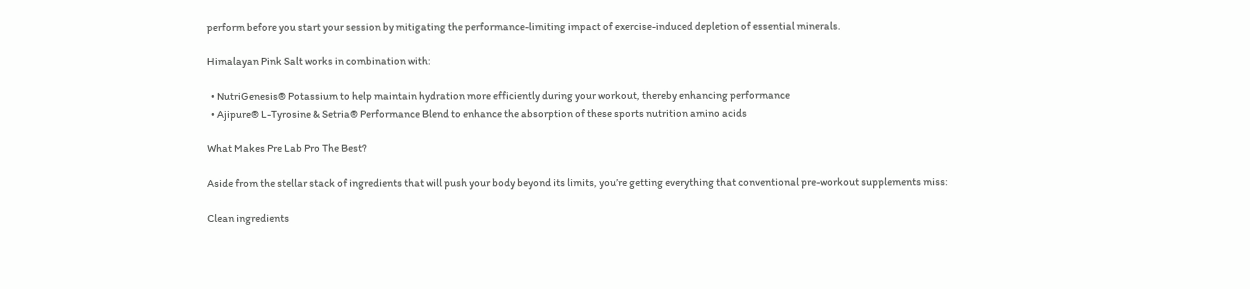perform before you start your session by mitigating the performance-limiting impact of exercise-induced depletion of essential minerals.

Himalayan Pink Salt works in combination with:

  • NutriGenesis® Potassium to help maintain hydration more efficiently during your workout, thereby enhancing performance
  • Ajipure® L-Tyrosine & Setria® Performance Blend to enhance the absorption of these sports nutrition amino acids

What Makes Pre Lab Pro The Best?

Aside from the stellar stack of ingredients that will push your body beyond its limits, you’re getting everything that conventional pre-workout supplements miss:

Clean ingredients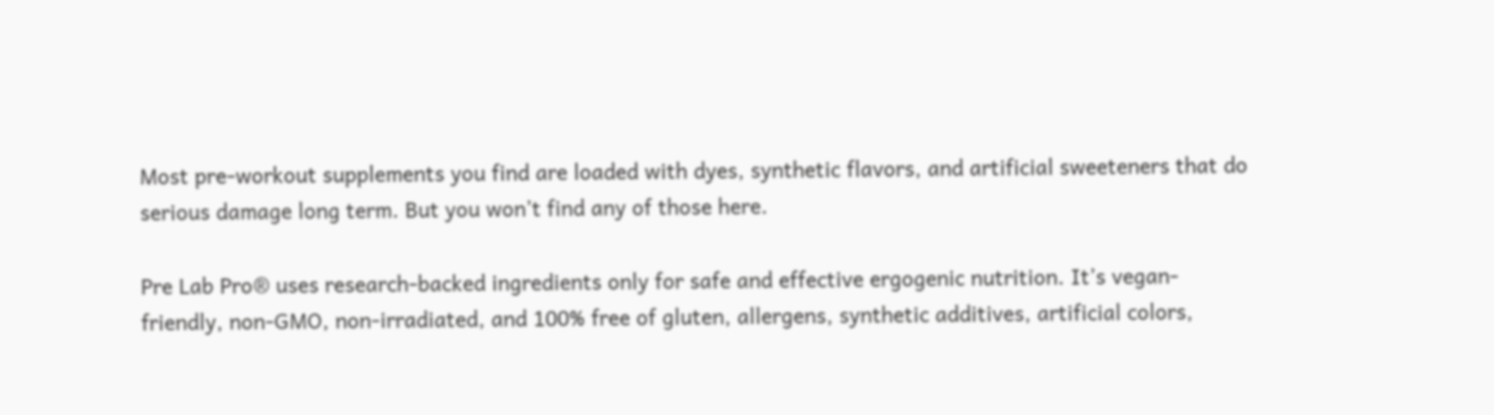Most pre-workout supplements you find are loaded with dyes, synthetic flavors, and artificial sweeteners that do serious damage long term. But you won’t find any of those here.

Pre Lab Pro® uses research-backed ingredients only for safe and effective ergogenic nutrition. It’s vegan-friendly, non-GMO, non-irradiated, and 100% free of gluten, allergens, synthetic additives, artificial colors,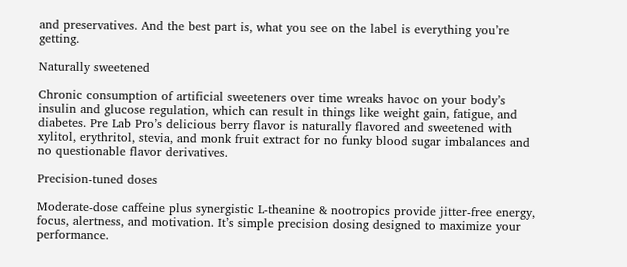and preservatives. And the best part is, what you see on the label is everything you’re getting.

Naturally sweetened

Chronic consumption of artificial sweeteners over time wreaks havoc on your body’s insulin and glucose regulation, which can result in things like weight gain, fatigue, and diabetes. Pre Lab Pro’s delicious berry flavor is naturally flavored and sweetened with xylitol, erythritol, stevia, and monk fruit extract for no funky blood sugar imbalances and no questionable flavor derivatives.

Precision-tuned doses

Moderate-dose caffeine plus synergistic L-theanine & nootropics provide jitter-free energy, focus, alertness, and motivation. It’s simple precision dosing designed to maximize your performance.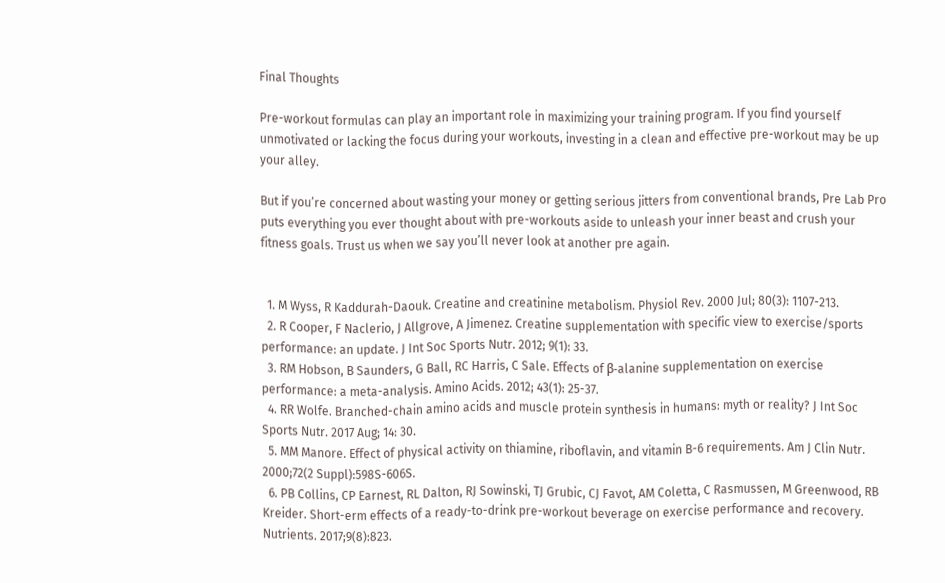Final Thoughts

Pre-workout formulas can play an important role in maximizing your training program. If you find yourself unmotivated or lacking the focus during your workouts, investing in a clean and effective pre-workout may be up your alley.

But if you’re concerned about wasting your money or getting serious jitters from conventional brands, Pre Lab Pro puts everything you ever thought about with pre-workouts aside to unleash your inner beast and crush your fitness goals. Trust us when we say you’ll never look at another pre again.


  1. M Wyss, R Kaddurah-Daouk. Creatine and creatinine metabolism. Physiol Rev. 2000 Jul; 80(3): 1107-213.
  2. R Cooper, F Naclerio, J Allgrove, A Jimenez. Creatine supplementation with specific view to exercise/sports performance: an update. J Int Soc Sports Nutr. 2012; 9(1): 33.
  3. RM Hobson, B Saunders, G Ball, RC Harris, C Sale. Effects of β-alanine supplementation on exercise performance: a meta-analysis. Amino Acids. 2012; 43(1): 25-37.
  4. RR Wolfe. Branched-chain amino acids and muscle protein synthesis in humans: myth or reality? J Int Soc Sports Nutr. 2017 Aug; 14: 30.
  5. MM Manore. Effect of physical activity on thiamine, riboflavin, and vitamin B-6 requirements. Am J Clin Nutr. 2000;72(2 Suppl):598S-606S.
  6. PB Collins, CP Earnest, RL Dalton, RJ Sowinski, TJ Grubic, CJ Favot, AM Coletta, C Rasmussen, M Greenwood, RB Kreider. Short-erm effects of a ready-to-drink pre-workout beverage on exercise performance and recovery. Nutrients. 2017;9(8):823.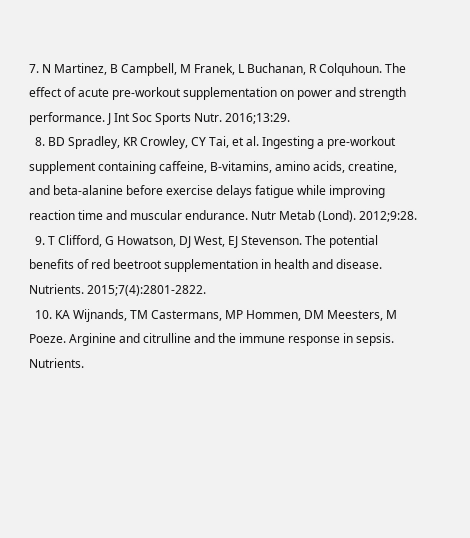7. N Martinez, B Campbell, M Franek, L Buchanan, R Colquhoun. The effect of acute pre-workout supplementation on power and strength performance. J Int Soc Sports Nutr. 2016;13:29.
  8. BD Spradley, KR Crowley, CY Tai, et al. Ingesting a pre-workout supplement containing caffeine, B-vitamins, amino acids, creatine, and beta-alanine before exercise delays fatigue while improving reaction time and muscular endurance. Nutr Metab (Lond). 2012;9:28.
  9. T Clifford, G Howatson, DJ West, EJ Stevenson. The potential benefits of red beetroot supplementation in health and disease. Nutrients. 2015;7(4):2801-2822.
  10. KA Wijnands, TM Castermans, MP Hommen, DM Meesters, M Poeze. Arginine and citrulline and the immune response in sepsis. Nutrients.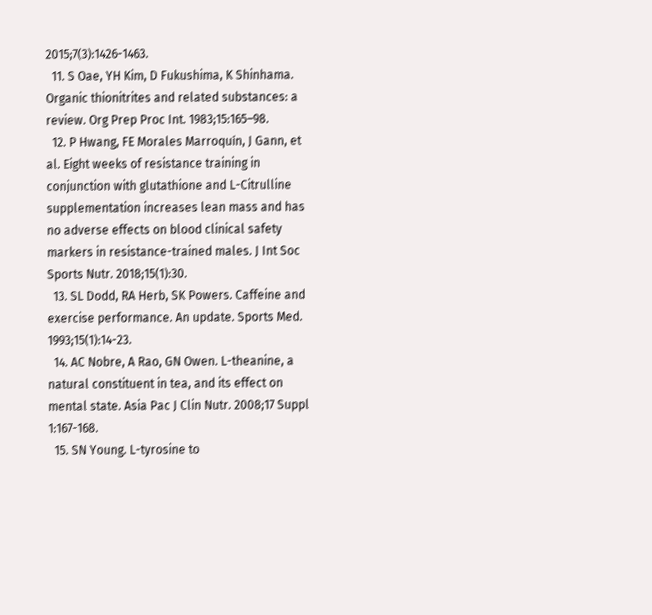2015;7(3):1426-1463.
  11. S Oae, YH Kim, D Fukushima, K Shinhama. Organic thionitrites and related substances: a review. Org Prep Proc Int. 1983;15:165–98.
  12. P Hwang, FE Morales Marroquín, J Gann, et al. Eight weeks of resistance training in conjunction with glutathione and L-Citrulline supplementation increases lean mass and has no adverse effects on blood clinical safety markers in resistance-trained males. J Int Soc Sports Nutr. 2018;15(1):30.
  13. SL Dodd, RA Herb, SK Powers. Caffeine and exercise performance. An update. Sports Med. 1993;15(1):14-23.
  14. AC Nobre, A Rao, GN Owen. L-theanine, a natural constituent in tea, and its effect on mental state. Asia Pac J Clin Nutr. 2008;17 Suppl 1:167-168.
  15. SN Young. L-tyrosine to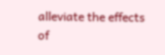alleviate the effects of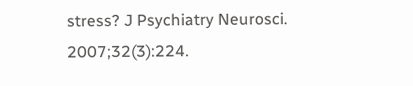stress? J Psychiatry Neurosci. 2007;32(3):224.